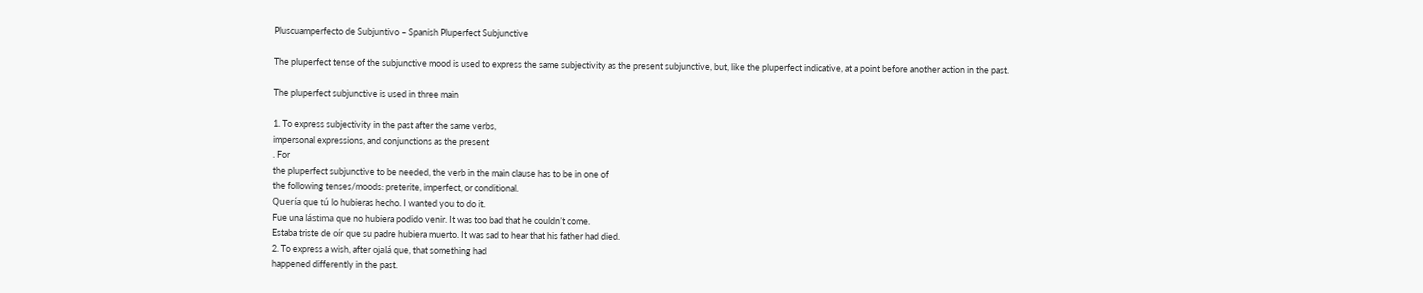Pluscuamperfecto de Subjuntivo – Spanish Pluperfect Subjunctive

The pluperfect tense of the subjunctive mood is used to express the same subjectivity as the present subjunctive, but, like the pluperfect indicative, at a point before another action in the past.

The pluperfect subjunctive is used in three main

1. To express subjectivity in the past after the same verbs,
impersonal expressions, and conjunctions as the present
. For
the pluperfect subjunctive to be needed, the verb in the main clause has to be in one of
the following tenses/moods: preterite, imperfect, or conditional.
Quería que tú lo hubieras hecho. I wanted you to do it.
Fue una lástima que no hubiera podido venir. It was too bad that he couldn’t come.
Estaba triste de oír que su padre hubiera muerto. It was sad to hear that his father had died.
2. To express a wish, after ojalá que, that something had
happened differently in the past.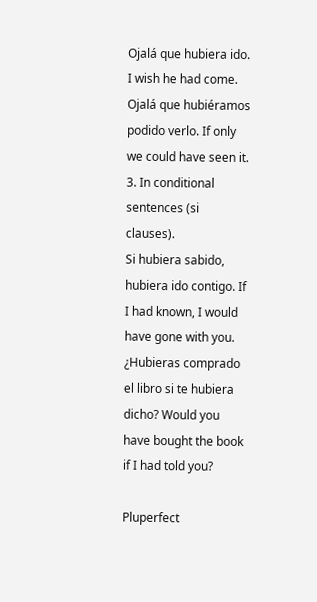Ojalá que hubiera ido. I wish he had come.
Ojalá que hubiéramos podido verlo. If only we could have seen it.
3. In conditional sentences (si clauses).
Si hubiera sabido, hubiera ido contigo. If I had known, I would have gone with you.
¿Hubieras comprado el libro si te hubiera dicho? Would you have bought the book if I had told you?

Pluperfect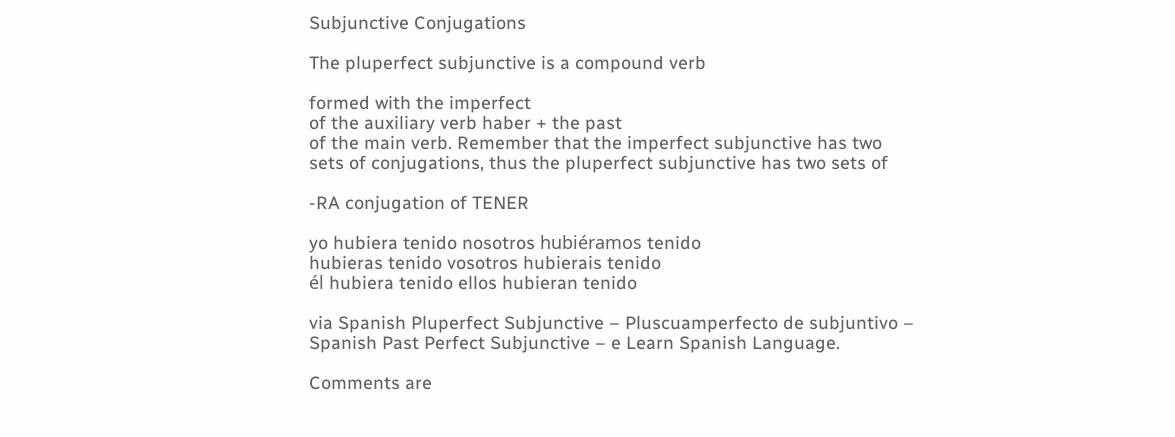Subjunctive Conjugations

The pluperfect subjunctive is a compound verb

formed with the imperfect
of the auxiliary verb haber + the past
of the main verb. Remember that the imperfect subjunctive has two
sets of conjugations, thus the pluperfect subjunctive has two sets of

-RA conjugation of TENER

yo hubiera tenido nosotros hubiéramos tenido
hubieras tenido vosotros hubierais tenido
él hubiera tenido ellos hubieran tenido

via Spanish Pluperfect Subjunctive – Pluscuamperfecto de subjuntivo – Spanish Past Perfect Subjunctive – e Learn Spanish Language.

Comments are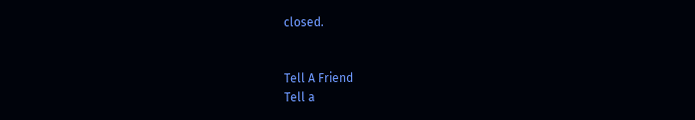closed.


Tell A Friend
Tell a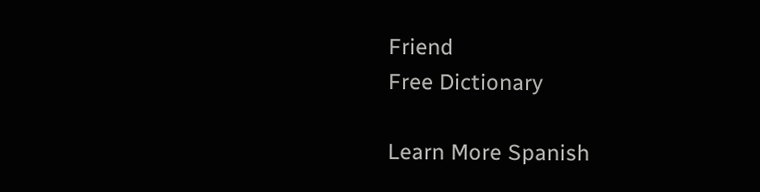Friend
Free Dictionary

Learn More Spanish